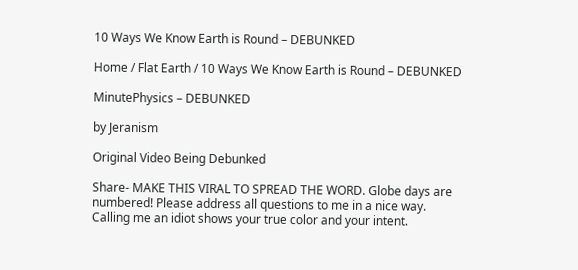10 Ways We Know Earth is Round – DEBUNKED

Home / Flat Earth / 10 Ways We Know Earth is Round – DEBUNKED

MinutePhysics – DEBUNKED

by Jeranism

Original Video Being Debunked

Share- MAKE THIS VIRAL TO SPREAD THE WORD. Globe days are numbered! Please address all questions to me in a nice way. Calling me an idiot shows your true color and your intent.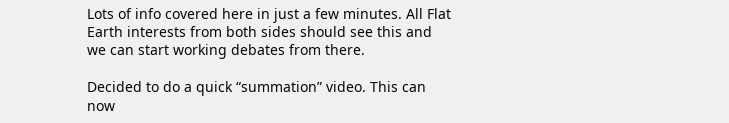Lots of info covered here in just a few minutes. All Flat Earth interests from both sides should see this and we can start working debates from there.

Decided to do a quick “summation” video. This can now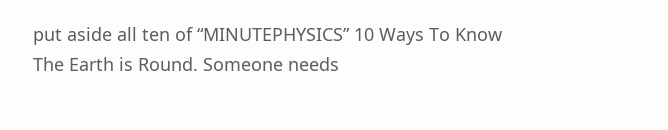put aside all ten of “MINUTEPHYSICS” 10 Ways To Know The Earth is Round. Someone needs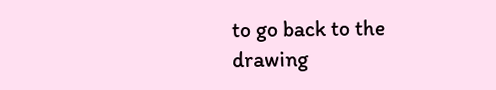to go back to the drawing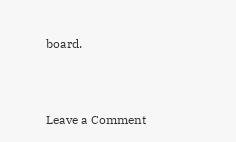board.



Leave a Comment